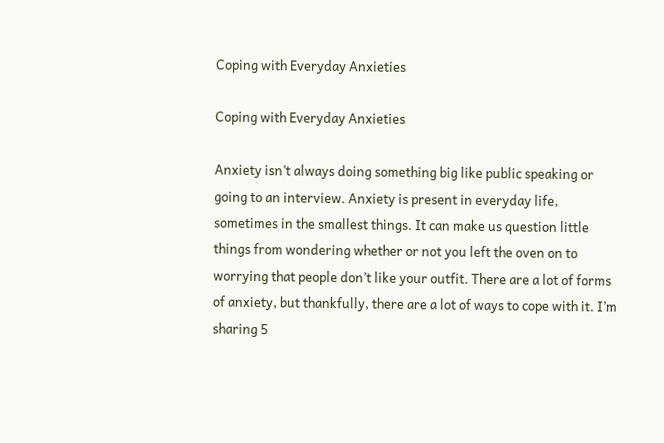Coping with Everyday Anxieties

Coping with Everyday Anxieties

Anxiety isn’t always doing something big like public speaking or going to an interview. Anxiety is present in everyday life, sometimes in the smallest things. It can make us question little things from wondering whether or not you left the oven on to worrying that people don’t like your outfit. There are a lot of forms of anxiety, but thankfully, there are a lot of ways to cope with it. I’m sharing 5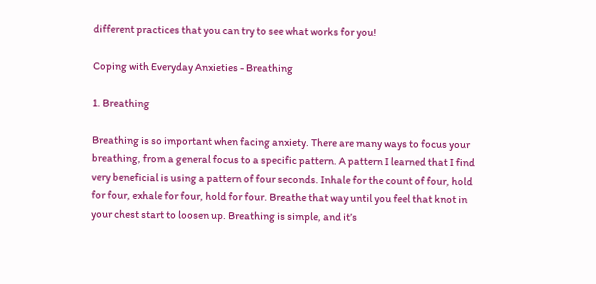different practices that you can try to see what works for you!

Coping with Everyday Anxieties - Breathing

1. Breathing

Breathing is so important when facing anxiety. There are many ways to focus your breathing, from a general focus to a specific pattern. A pattern I learned that I find very beneficial is using a pattern of four seconds. Inhale for the count of four, hold for four, exhale for four, hold for four. Breathe that way until you feel that knot in your chest start to loosen up. Breathing is simple, and it’s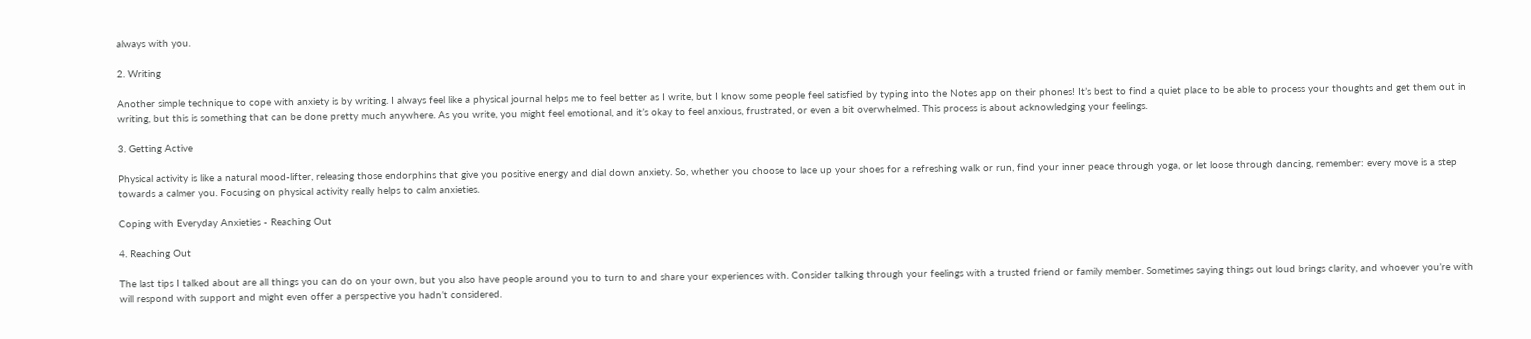always with you.

2. Writing

Another simple technique to cope with anxiety is by writing. I always feel like a physical journal helps me to feel better as I write, but I know some people feel satisfied by typing into the Notes app on their phones! It’s best to find a quiet place to be able to process your thoughts and get them out in writing, but this is something that can be done pretty much anywhere. As you write, you might feel emotional, and it’s okay to feel anxious, frustrated, or even a bit overwhelmed. This process is about acknowledging your feelings.

3. Getting Active

Physical activity is like a natural mood-lifter, releasing those endorphins that give you positive energy and dial down anxiety. So, whether you choose to lace up your shoes for a refreshing walk or run, find your inner peace through yoga, or let loose through dancing, remember: every move is a step towards a calmer you. Focusing on physical activity really helps to calm anxieties.

Coping with Everyday Anxieties - Reaching Out

4. Reaching Out

The last tips I talked about are all things you can do on your own, but you also have people around you to turn to and share your experiences with. Consider talking through your feelings with a trusted friend or family member. Sometimes saying things out loud brings clarity, and whoever you’re with will respond with support and might even offer a perspective you hadn’t considered.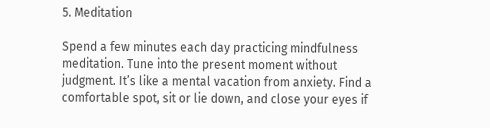5. Meditation

Spend a few minutes each day practicing mindfulness meditation. Tune into the present moment without judgment. It’s like a mental vacation from anxiety. Find a comfortable spot, sit or lie down, and close your eyes if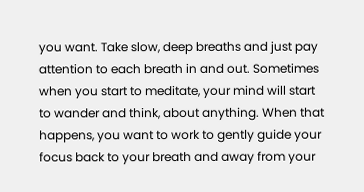you want. Take slow, deep breaths and just pay attention to each breath in and out. Sometimes when you start to meditate, your mind will start to wander and think, about anything. When that happens, you want to work to gently guide your focus back to your breath and away from your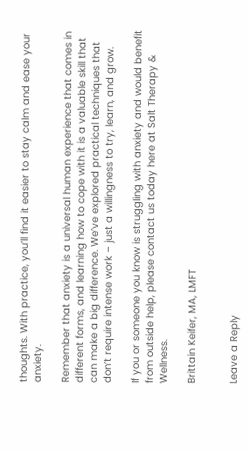thoughts. With practice, you’ll find it easier to stay calm and ease your anxiety.

Remember that anxiety is a universal human experience that comes in different forms, and learning how to cope with it is a valuable skill that can make a big difference. We’ve explored practical techniques that don’t require intense work – just a willingness to try, learn, and grow.

If you or someone you know is struggling with anxiety and would benefit from outside help, please contact us today here at Salt Therapy & Wellness.

Brittain Keifer, MA, LMFT


Leave a Reply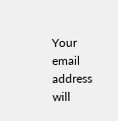Your email address will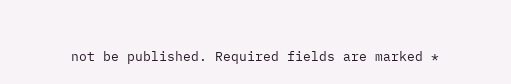not be published. Required fields are marked *